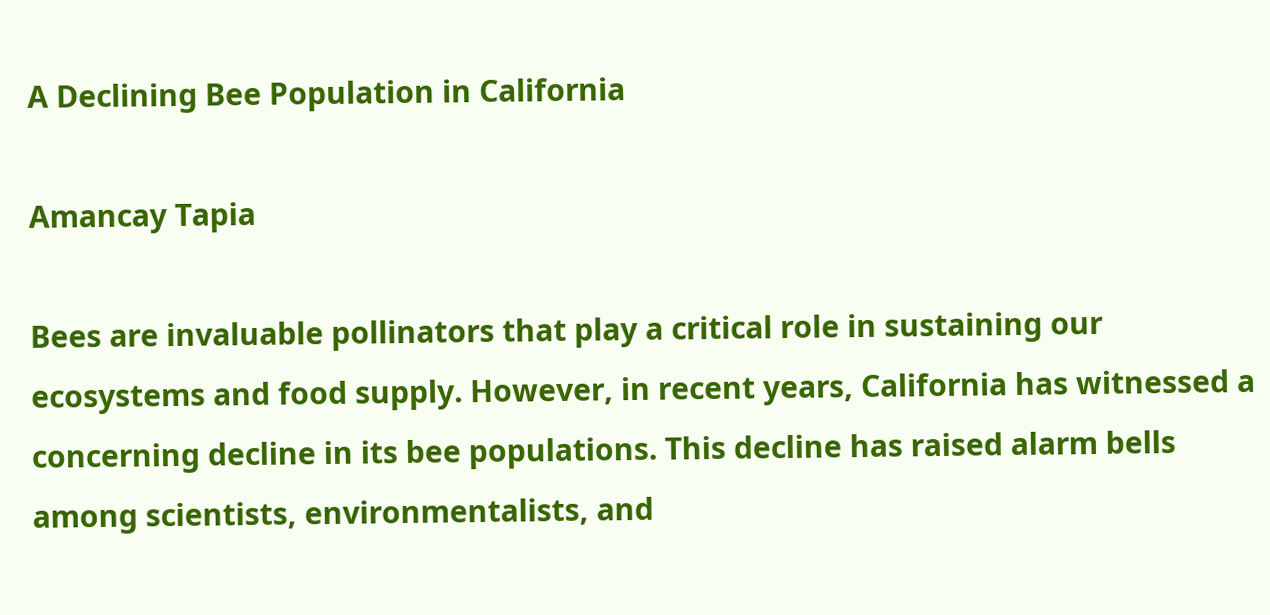A Declining Bee Population in California

Amancay Tapia

Bees are invaluable pollinators that play a critical role in sustaining our ecosystems and food supply. However, in recent years, California has witnessed a concerning decline in its bee populations. This decline has raised alarm bells among scientists, environmentalists, and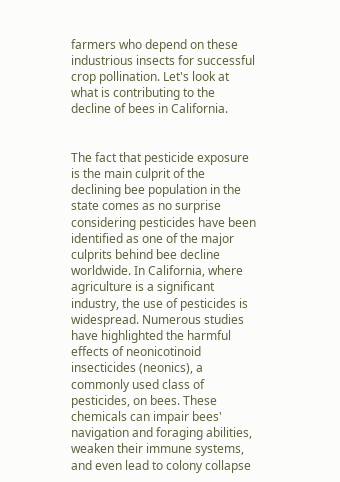farmers who depend on these industrious insects for successful crop pollination. Let's look at what is contributing to the decline of bees in California.


The fact that pesticide exposure is the main culprit of the declining bee population in the state comes as no surprise considering pesticides have been identified as one of the major culprits behind bee decline worldwide. In California, where agriculture is a significant industry, the use of pesticides is widespread. Numerous studies have highlighted the harmful effects of neonicotinoid insecticides (neonics), a commonly used class of pesticides, on bees. These chemicals can impair bees' navigation and foraging abilities, weaken their immune systems, and even lead to colony collapse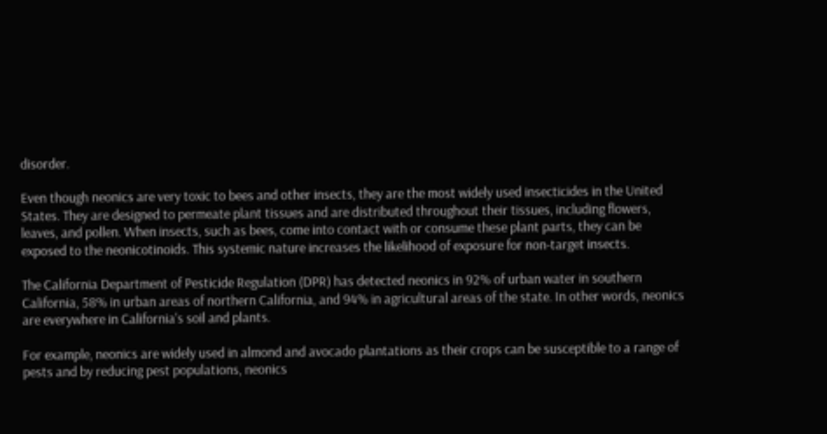disorder.

Even though neonics are very toxic to bees and other insects, they are the most widely used insecticides in the United States. They are designed to permeate plant tissues and are distributed throughout their tissues, including flowers, leaves, and pollen. When insects, such as bees, come into contact with or consume these plant parts, they can be exposed to the neonicotinoids. This systemic nature increases the likelihood of exposure for non-target insects.

The California Department of Pesticide Regulation (DPR) has detected neonics in 92% of urban water in southern California, 58% in urban areas of northern California, and 94% in agricultural areas of the state. In other words, neonics are everywhere in California's soil and plants.

For example, neonics are widely used in almond and avocado plantations as their crops can be susceptible to a range of pests and by reducing pest populations, neonics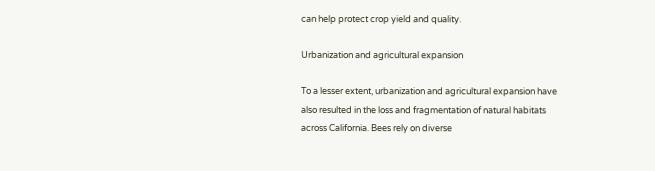can help protect crop yield and quality.

Urbanization and agricultural expansion

To a lesser extent, urbanization and agricultural expansion have also resulted in the loss and fragmentation of natural habitats across California. Bees rely on diverse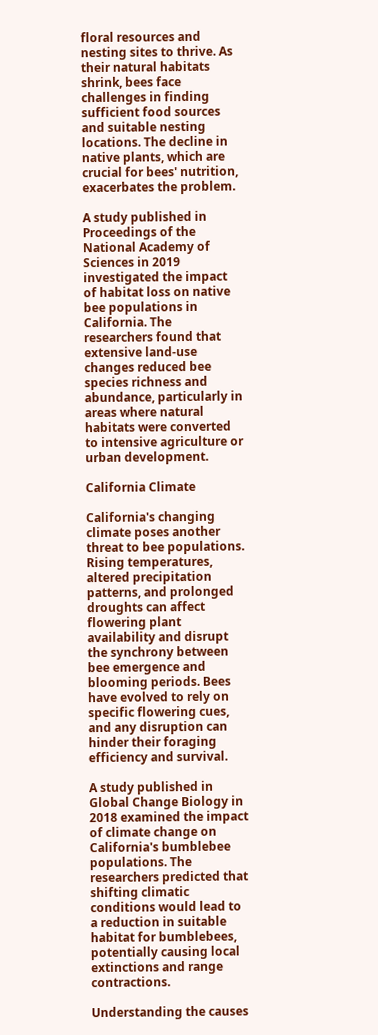floral resources and nesting sites to thrive. As their natural habitats shrink, bees face challenges in finding sufficient food sources and suitable nesting locations. The decline in native plants, which are crucial for bees' nutrition, exacerbates the problem.

A study published in Proceedings of the National Academy of Sciences in 2019 investigated the impact of habitat loss on native bee populations in California. The researchers found that extensive land-use changes reduced bee species richness and abundance, particularly in areas where natural habitats were converted to intensive agriculture or urban development.

California Climate

California's changing climate poses another threat to bee populations. Rising temperatures, altered precipitation patterns, and prolonged droughts can affect flowering plant availability and disrupt the synchrony between bee emergence and blooming periods. Bees have evolved to rely on specific flowering cues, and any disruption can hinder their foraging efficiency and survival.

A study published in Global Change Biology in 2018 examined the impact of climate change on California's bumblebee populations. The researchers predicted that shifting climatic conditions would lead to a reduction in suitable habitat for bumblebees, potentially causing local extinctions and range contractions.

Understanding the causes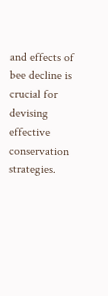and effects of bee decline is crucial for devising effective conservation strategies.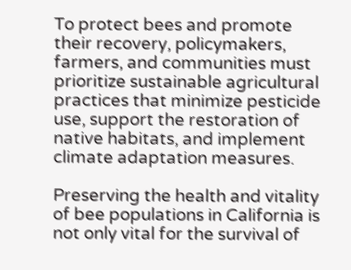To protect bees and promote their recovery, policymakers, farmers, and communities must prioritize sustainable agricultural practices that minimize pesticide use, support the restoration of native habitats, and implement climate adaptation measures.

Preserving the health and vitality of bee populations in California is not only vital for the survival of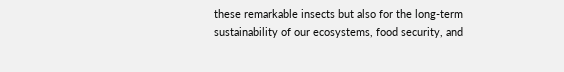these remarkable insects but also for the long-term sustainability of our ecosystems, food security, and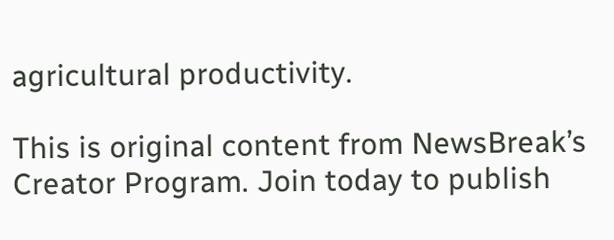agricultural productivity.

This is original content from NewsBreak’s Creator Program. Join today to publish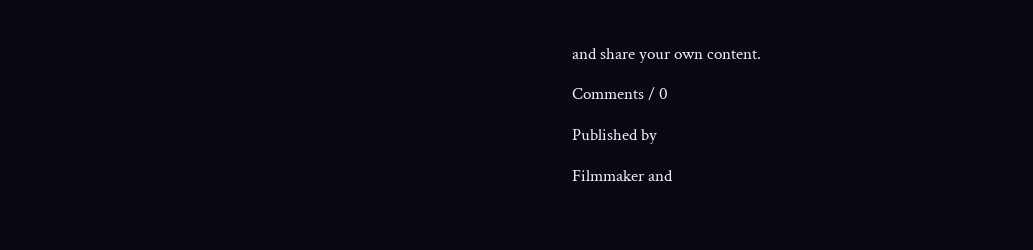and share your own content.

Comments / 0

Published by

Filmmaker and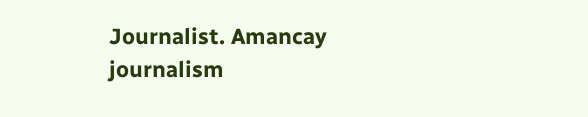Journalist. Amancay journalism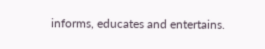informs, educates and entertains.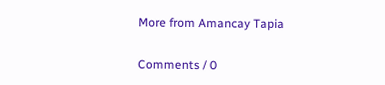More from Amancay Tapia

Comments / 0